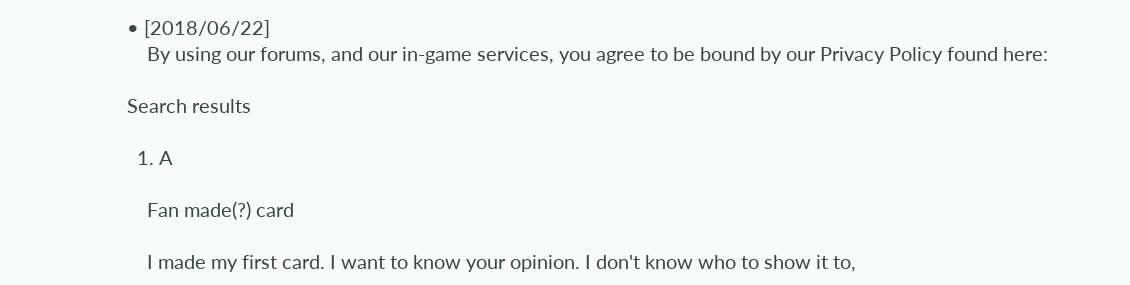• [2018/06/22]
    By using our forums, and our in-game services, you agree to be bound by our Privacy Policy found here:

Search results

  1. A

    Fan made(?) card

    I made my first card. I want to know your opinion. I don't know who to show it to,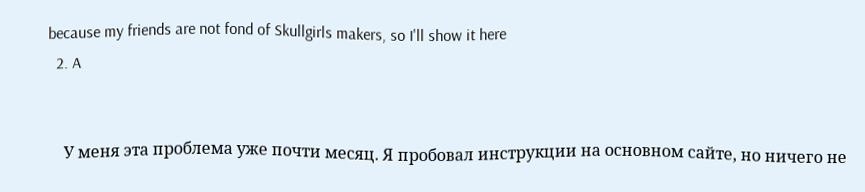because my friends are not fond of Skullgirls makers, so I'll show it here
  2. A


    У меня эта проблема уже почти месяц. Я пробовал инструкции на основном сайте, но ничего не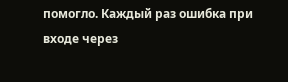помогло. Каждый раз ошибка при входе через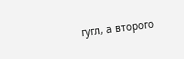гугл, а второго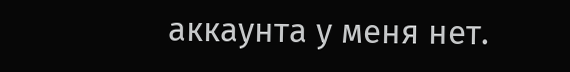аккаунта у меня нет.